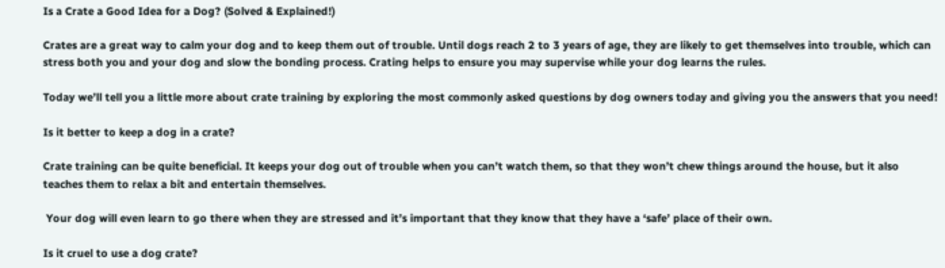Is a Crate a Good Idea for a Dog? (Solved & Explained!)

Crates are a great way to calm your dog and to keep them out of trouble. Until dogs reach 2 to 3 years of age, they are likely to get themselves into trouble, which can stress both you and your dog and slow the bonding process. Crating helps to ensure you may supervise while your dog learns the rules.

Today we’ll tell you a little more about crate training by exploring the most commonly asked questions by dog owners today and giving you the answers that you need!

Is it better to keep a dog in a crate?

Crate training can be quite beneficial. It keeps your dog out of trouble when you can’t watch them, so that they won’t chew things around the house, but it also teaches them to relax a bit and entertain themselves.

 Your dog will even learn to go there when they are stressed and it’s important that they know that they have a ‘safe’ place of their own.

Is it cruel to use a dog crate?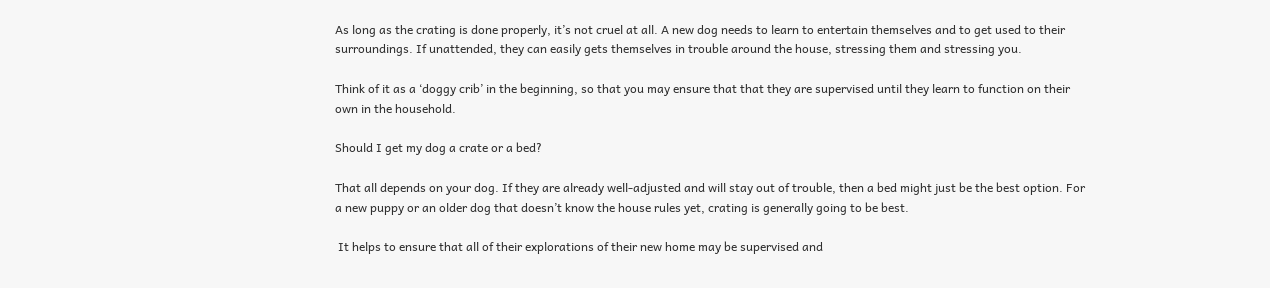As long as the crating is done properly, it’s not cruel at all. A new dog needs to learn to entertain themselves and to get used to their surroundings. If unattended, they can easily gets themselves in trouble around the house, stressing them and stressing you.

Think of it as a ‘doggy crib’ in the beginning, so that you may ensure that that they are supervised until they learn to function on their own in the household.

Should I get my dog a crate or a bed?

That all depends on your dog. If they are already well-adjusted and will stay out of trouble, then a bed might just be the best option. For a new puppy or an older dog that doesn’t know the house rules yet, crating is generally going to be best.

 It helps to ensure that all of their explorations of their new home may be supervised and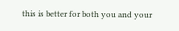this is better for both you and your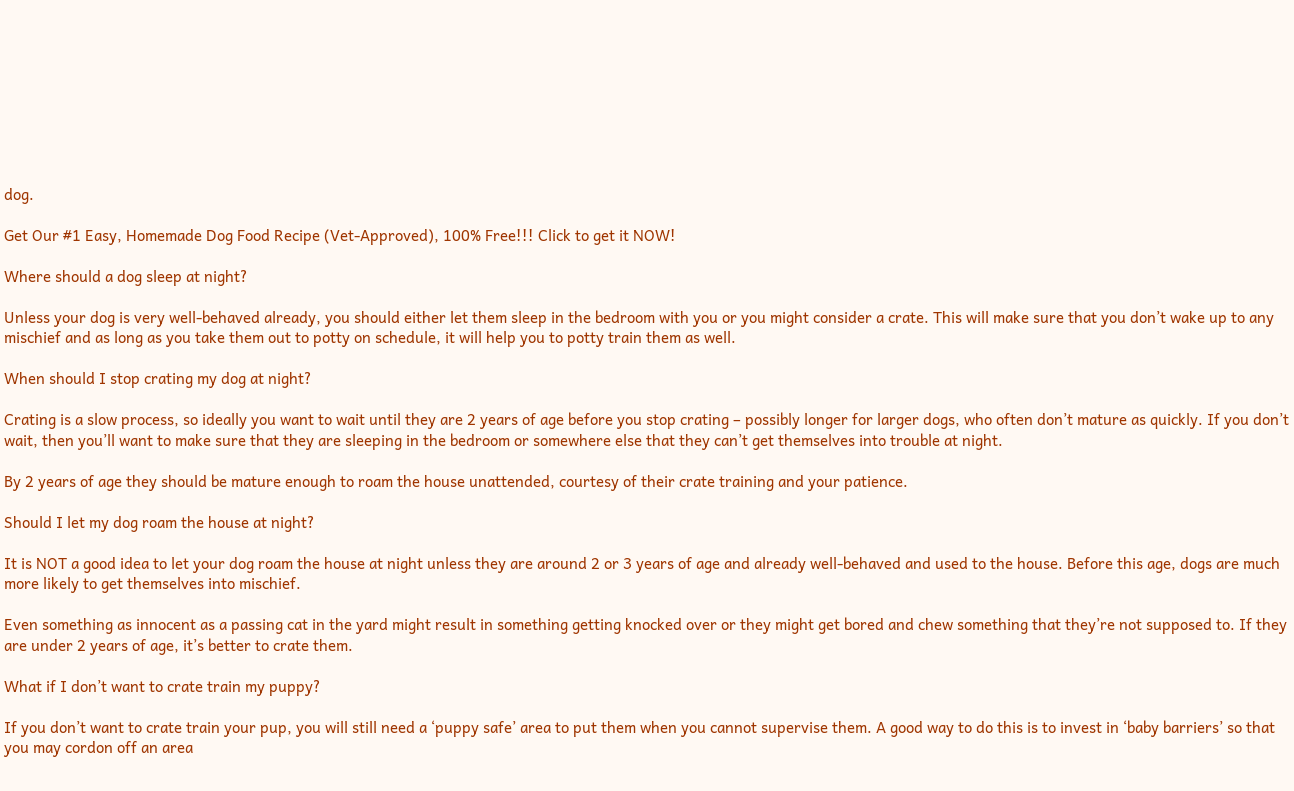dog.

Get Our #1 Easy, Homemade Dog Food Recipe (Vet-Approved), 100% Free!!! Click to get it NOW!

Where should a dog sleep at night?

Unless your dog is very well-behaved already, you should either let them sleep in the bedroom with you or you might consider a crate. This will make sure that you don’t wake up to any mischief and as long as you take them out to potty on schedule, it will help you to potty train them as well.

When should I stop crating my dog at night?

Crating is a slow process, so ideally you want to wait until they are 2 years of age before you stop crating – possibly longer for larger dogs, who often don’t mature as quickly. If you don’t wait, then you’ll want to make sure that they are sleeping in the bedroom or somewhere else that they can’t get themselves into trouble at night.

By 2 years of age they should be mature enough to roam the house unattended, courtesy of their crate training and your patience.

Should I let my dog roam the house at night?

It is NOT a good idea to let your dog roam the house at night unless they are around 2 or 3 years of age and already well-behaved and used to the house. Before this age, dogs are much more likely to get themselves into mischief.

Even something as innocent as a passing cat in the yard might result in something getting knocked over or they might get bored and chew something that they’re not supposed to. If they are under 2 years of age, it’s better to crate them.

What if I don’t want to crate train my puppy?

If you don’t want to crate train your pup, you will still need a ‘puppy safe’ area to put them when you cannot supervise them. A good way to do this is to invest in ‘baby barriers’ so that you may cordon off an area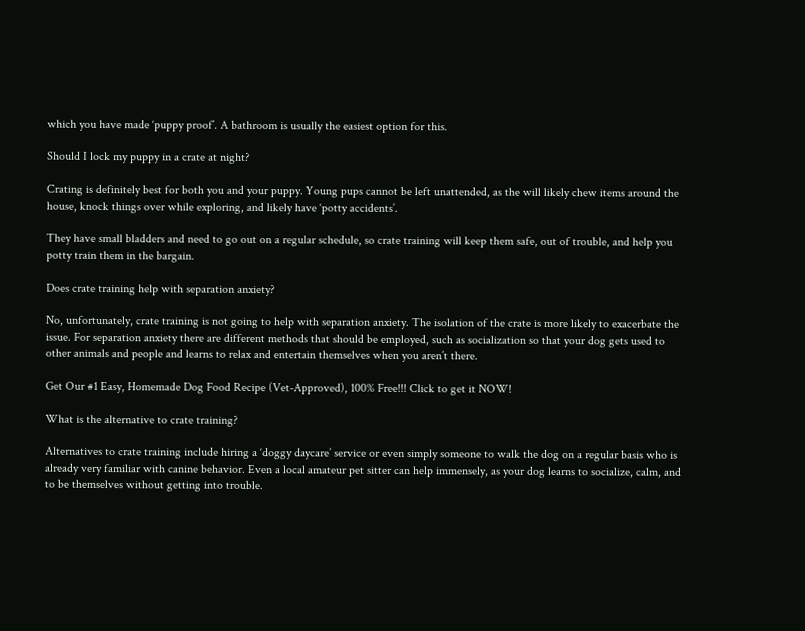which you have made ‘puppy proof’. A bathroom is usually the easiest option for this.

Should I lock my puppy in a crate at night?

Crating is definitely best for both you and your puppy. Young pups cannot be left unattended, as the will likely chew items around the house, knock things over while exploring, and likely have ‘potty accidents’.

They have small bladders and need to go out on a regular schedule, so crate training will keep them safe, out of trouble, and help you potty train them in the bargain.

Does crate training help with separation anxiety?

No, unfortunately, crate training is not going to help with separation anxiety. The isolation of the crate is more likely to exacerbate the issue. For separation anxiety there are different methods that should be employed, such as socialization so that your dog gets used to other animals and people and learns to relax and entertain themselves when you aren’t there.

Get Our #1 Easy, Homemade Dog Food Recipe (Vet-Approved), 100% Free!!! Click to get it NOW!

What is the alternative to crate training?

Alternatives to crate training include hiring a ‘doggy daycare’ service or even simply someone to walk the dog on a regular basis who is already very familiar with canine behavior. Even a local amateur pet sitter can help immensely, as your dog learns to socialize, calm, and to be themselves without getting into trouble.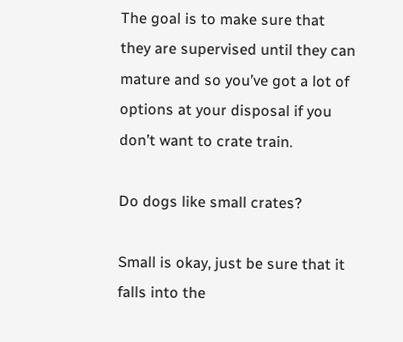The goal is to make sure that they are supervised until they can mature and so you’ve got a lot of options at your disposal if you don’t want to crate train.

Do dogs like small crates?

Small is okay, just be sure that it falls into the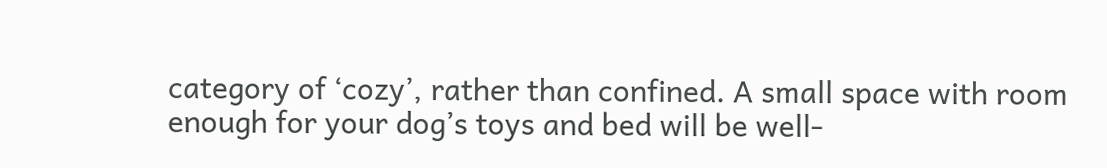category of ‘cozy’, rather than confined. A small space with room enough for your dog’s toys and bed will be well-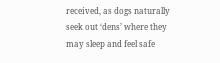received, as dogs naturally seek out ‘dens’ where they may sleep and feel safe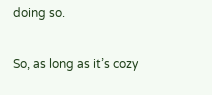doing so.

So, as long as it’s cozy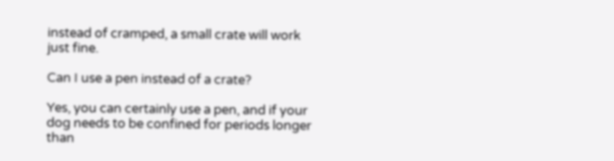instead of cramped, a small crate will work just fine.

Can I use a pen instead of a crate?

Yes, you can certainly use a pen, and if your dog needs to be confined for periods longer than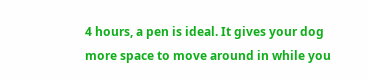4 hours, a pen is ideal. It gives your dog more space to move around in while you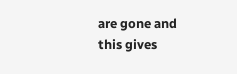are gone and this gives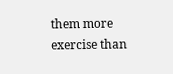them more exercise than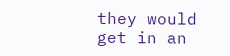they would get in an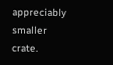appreciably smaller crate.